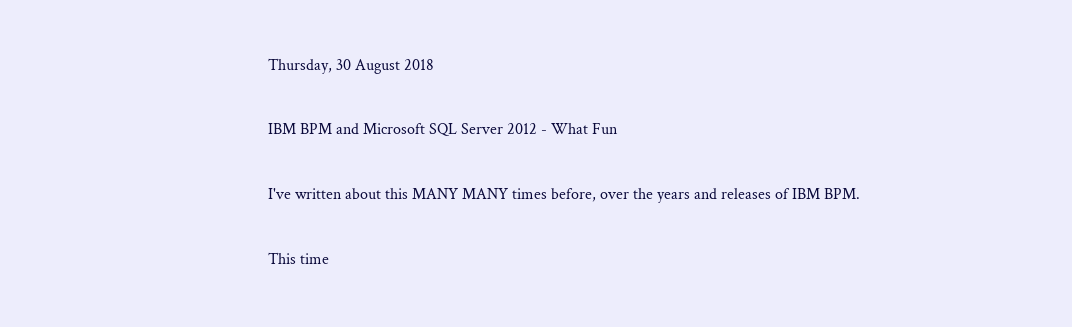Thursday, 30 August 2018

IBM BPM and Microsoft SQL Server 2012 - What Fun

I've written about this MANY MANY times before, over the years and releases of IBM BPM.

This time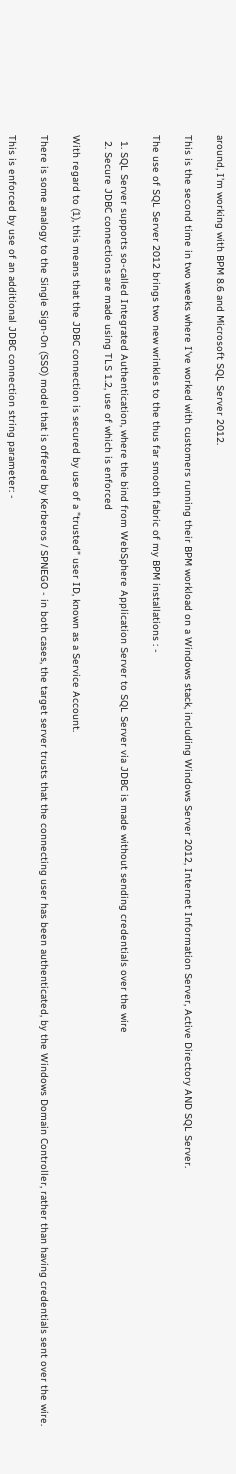around, I'm working with BPM 8.6 and Microsoft SQL Server 2012.

This is the second time in two weeks where I've worked with customers running their BPM workload on a Windows stack, including Windows Server 2012, Internet Information Server, Active Directory AND SQL Server.

The use of SQL Server 2012 brings two new wrinkles to the thus far smooth fabric of my BPM installations : -

  1. SQL Server supports so-called Integrated Authentication, where the bind from WebSphere Application Server to SQL Server via JDBC is made without sending credentials over the wire
  2. Secure JDBC connections are made using TLS 1.2, use of which is enforced

With regard to (1), this means that the JDBC connection is secured by use of a "trusted" user ID, known as a Service Account.

There is some analogy to the Single Sign-On (SSO) model that is offered by Kerberos / SPNEGO - in both cases, the target server trusts that the connecting user has been authenticated, by the Windows Domain Controller, rather than having credentials sent over the wire.

This is enforced by use of an additional JDBC connection string parameter: -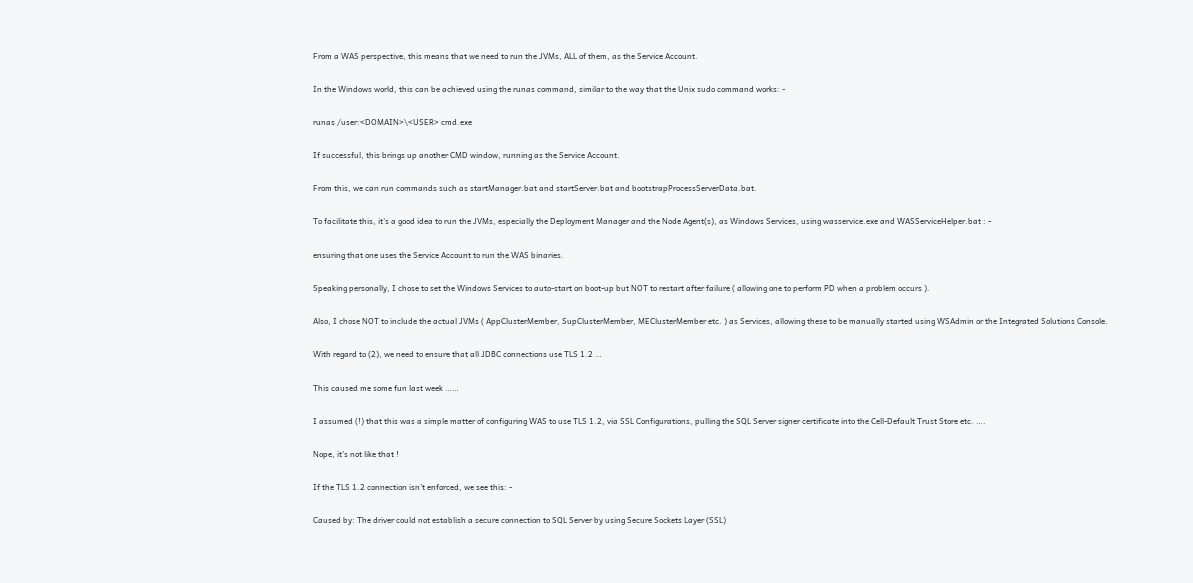From a WAS perspective, this means that we need to run the JVMs, ALL of them, as the Service Account.

In the Windows world, this can be achieved using the runas command, similar to the way that the Unix sudo command works: -

runas /user:<DOMAIN>\<USER> cmd.exe

If successful, this brings up another CMD window, running as the Service Account.

From this, we can run commands such as startManager.bat and startServer.bat and bootstrapProcessServerData.bat.

To facilitate this, it's a good idea to run the JVMs, especially the Deployment Manager and the Node Agent(s), as Windows Services, using wasservice.exe and WASServiceHelper.bat : -

ensuring that one uses the Service Account to run the WAS binaries.

Speaking personally, I chose to set the Windows Services to auto-start on boot-up but NOT to restart after failure ( allowing one to perform PD when a problem occurs ).

Also, I chose NOT to include the actual JVMs ( AppClusterMember, SupClusterMember, MEClusterMember etc. ) as Services, allowing these to be manually started using WSAdmin or the Integrated Solutions Console.

With regard to (2), we need to ensure that all JDBC connections use TLS 1.2 …

This caused me some fun last week ……

I assumed (!) that this was a simple matter of configuring WAS to use TLS 1.2, via SSL Configurations, pulling the SQL Server signer certificate into the Cell-Default Trust Store etc. ….

Nope, it's not like that !

If the TLS 1.2 connection isn't enforced, we see this: -

Caused by: The driver could not establish a secure connection to SQL Server by using Secure Sockets Layer (SSL)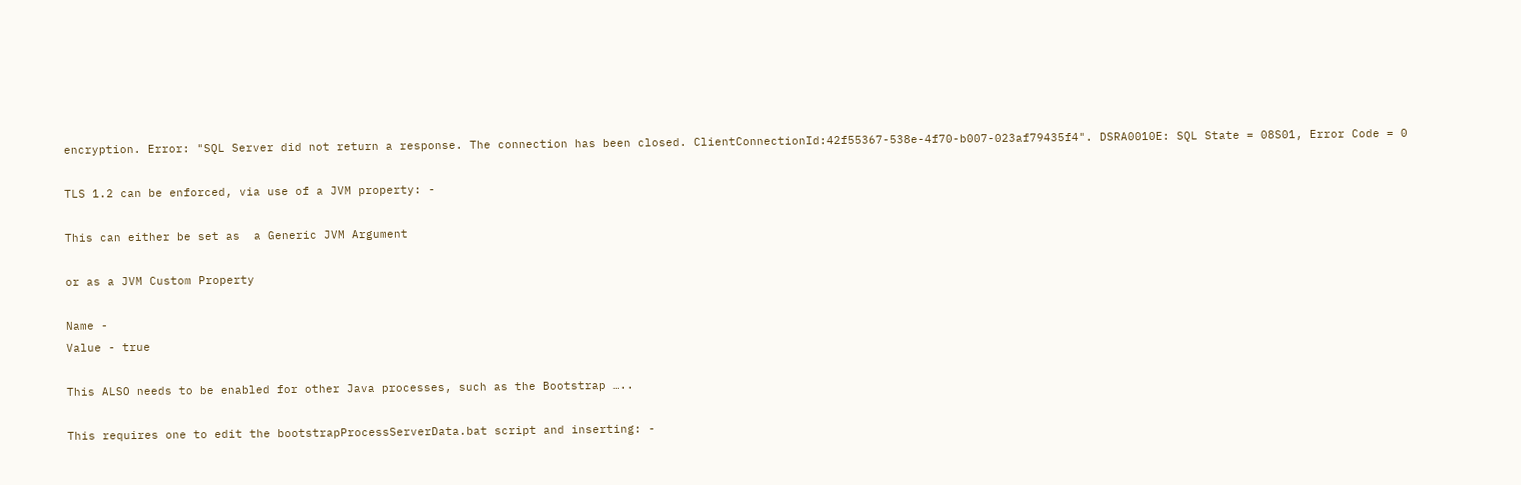encryption. Error: "SQL Server did not return a response. The connection has been closed. ClientConnectionId:42f55367-538e-4f70-b007-023af79435f4". DSRA0010E: SQL State = 08S01, Error Code = 0

TLS 1.2 can be enforced, via use of a JVM property: -

This can either be set as  a Generic JVM Argument

or as a JVM Custom Property

Name -
Value - true

This ALSO needs to be enabled for other Java processes, such as the Bootstrap …..

This requires one to edit the bootstrapProcessServerData.bat script and inserting: -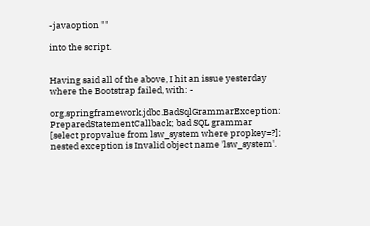-javaoption ""

into the script.


Having said all of the above, I hit an issue yesterday where the Bootstrap failed, with: -

org.springframework.jdbc.BadSqlGrammarException: PreparedStatementCallback; bad SQL grammar [select propvalue from lsw_system where propkey=?]; nested exception is Invalid object name 'lsw_system'.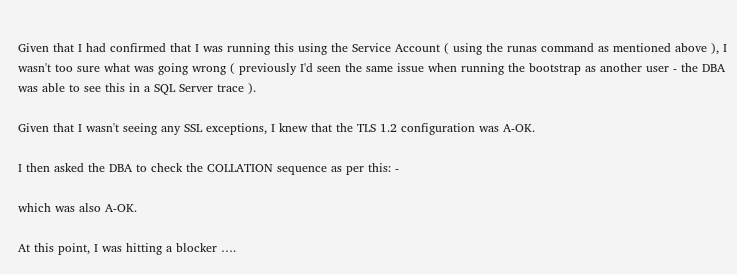Given that I had confirmed that I was running this using the Service Account ( using the runas command as mentioned above ), I wasn't too sure what was going wrong ( previously I'd seen the same issue when running the bootstrap as another user - the DBA was able to see this in a SQL Server trace ).

Given that I wasn't seeing any SSL exceptions, I knew that the TLS 1.2 configuration was A-OK.

I then asked the DBA to check the COLLATION sequence as per this: -

which was also A-OK.

At this point, I was hitting a blocker ….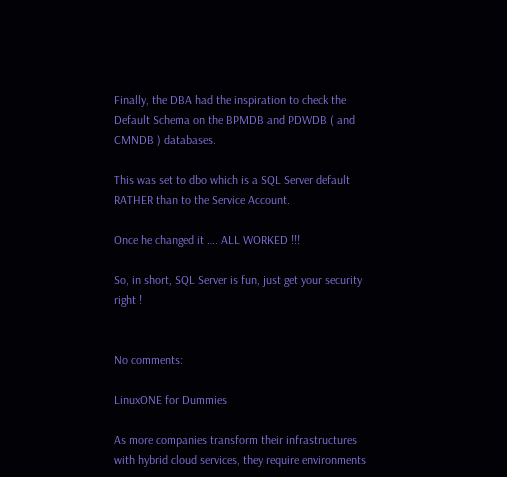Finally, the DBA had the inspiration to check the Default Schema on the BPMDB and PDWDB ( and CMNDB ) databases.

This was set to dbo which is a SQL Server default RATHER than to the Service Account.

Once he changed it …. ALL WORKED !!!

So, in short, SQL Server is fun, just get your security right !


No comments:

LinuxONE for Dummies

As more companies transform their infrastructures with hybrid cloud services, they require environments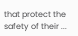that protect the safety of their ...